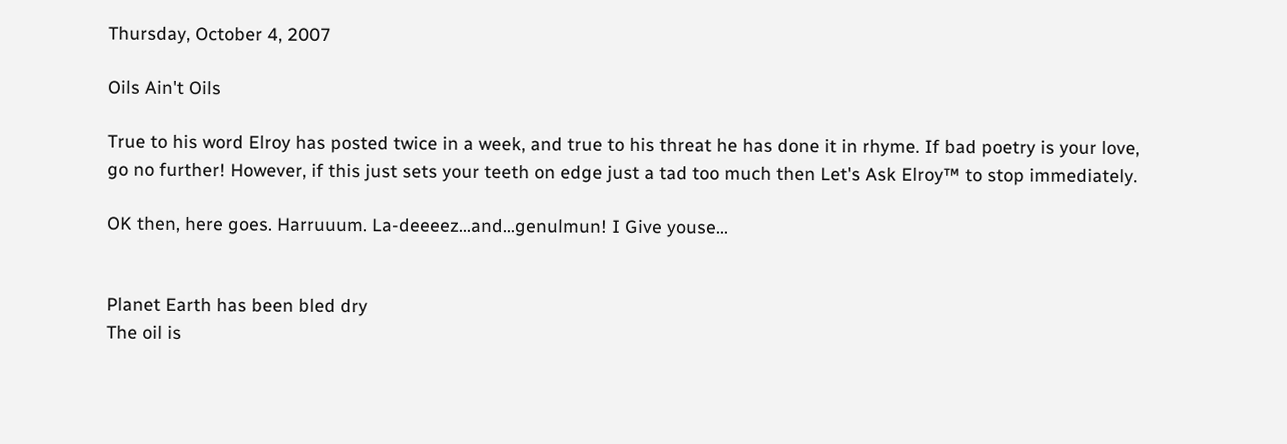Thursday, October 4, 2007

Oils Ain't Oils

True to his word Elroy has posted twice in a week, and true to his threat he has done it in rhyme. If bad poetry is your love, go no further! However, if this just sets your teeth on edge just a tad too much then Let's Ask Elroy™ to stop immediately.

OK then, here goes. Harruuum. La-deeeez...and...genulmun! I Give youse...


Planet Earth has been bled dry
The oil is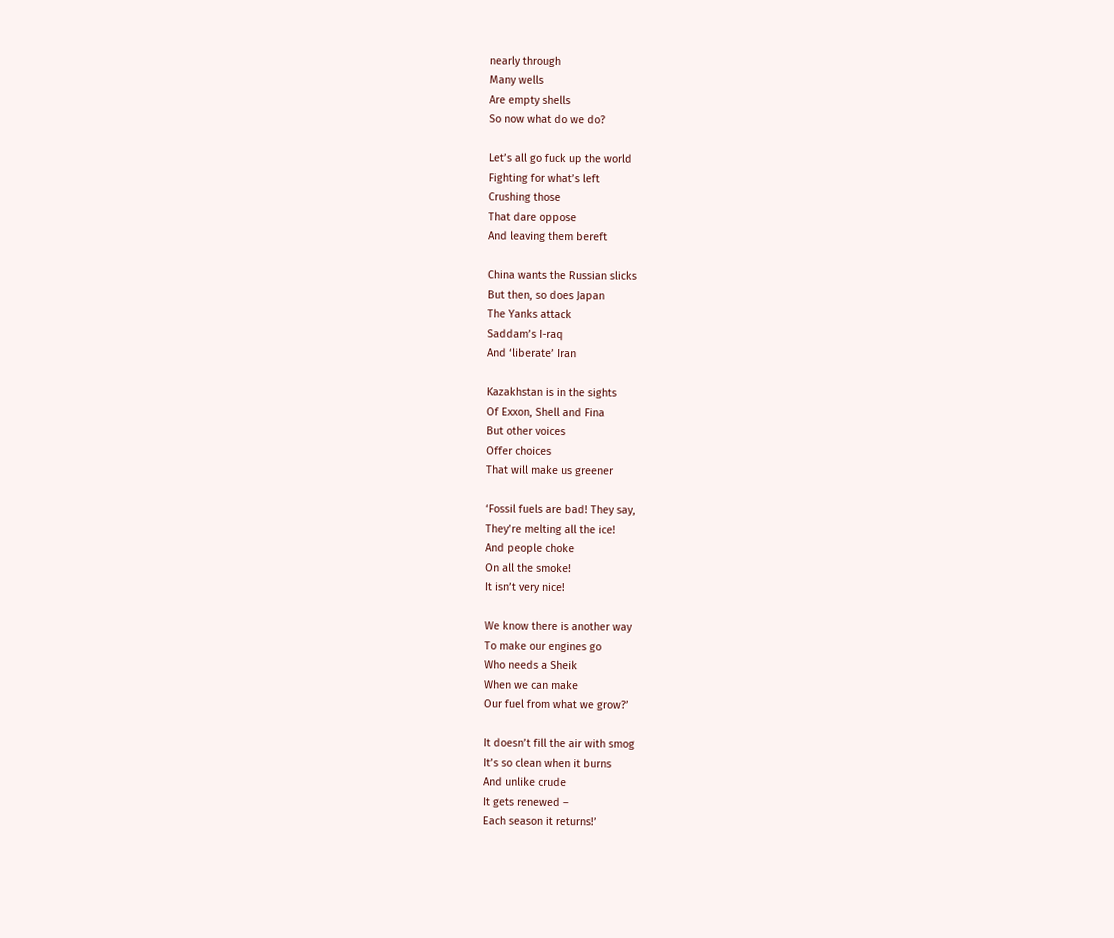nearly through
Many wells
Are empty shells
So now what do we do?

Let’s all go fuck up the world
Fighting for what’s left
Crushing those
That dare oppose
And leaving them bereft

China wants the Russian slicks
But then, so does Japan
The Yanks attack
Saddam’s I-raq
And ‘liberate’ Iran

Kazakhstan is in the sights
Of Exxon, Shell and Fina
But other voices
Offer choices
That will make us greener

‘Fossil fuels are bad! They say,
They’re melting all the ice!
And people choke
On all the smoke!
It isn’t very nice!

We know there is another way
To make our engines go
Who needs a Sheik
When we can make
Our fuel from what we grow?’

It doesn’t fill the air with smog
It’s so clean when it burns
And unlike crude
It gets renewed –
Each season it returns!’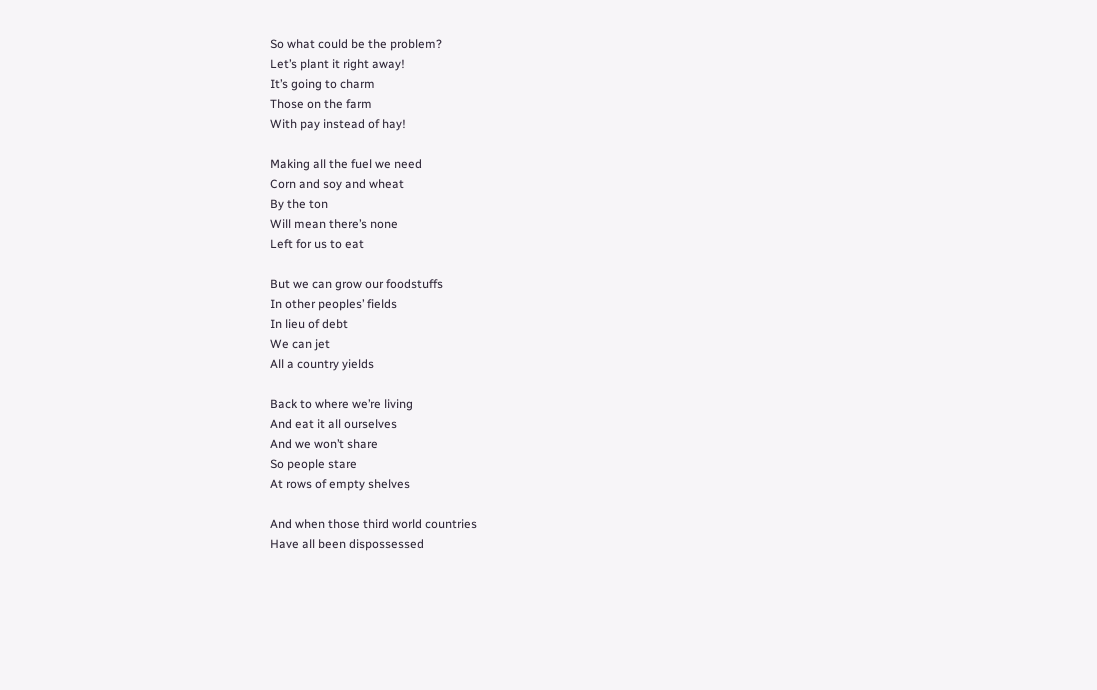So what could be the problem?
Let’s plant it right away!
It’s going to charm
Those on the farm
With pay instead of hay!

Making all the fuel we need
Corn and soy and wheat
By the ton
Will mean there’s none
Left for us to eat

But we can grow our foodstuffs
In other peoples’ fields
In lieu of debt
We can jet
All a country yields

Back to where we’re living
And eat it all ourselves
And we won’t share
So people stare
At rows of empty shelves

And when those third world countries
Have all been dispossessed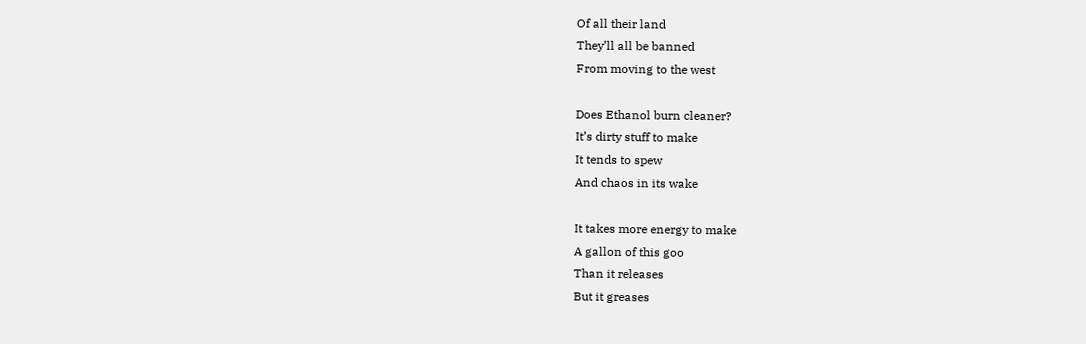Of all their land
They’ll all be banned
From moving to the west

Does Ethanol burn cleaner?
It’s dirty stuff to make
It tends to spew
And chaos in its wake

It takes more energy to make
A gallon of this goo
Than it releases
But it greases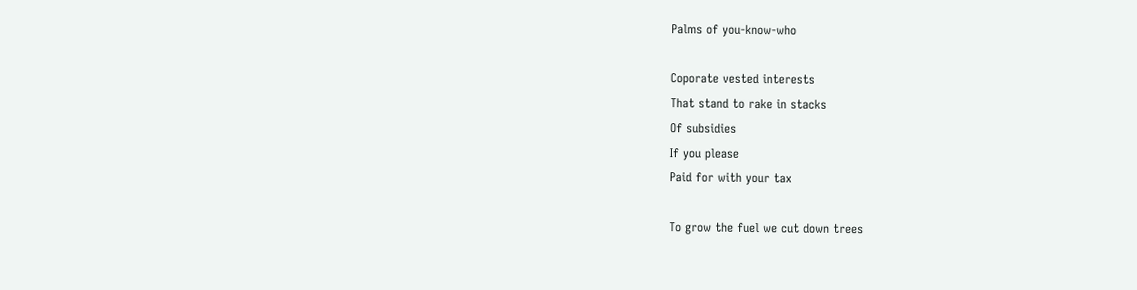Palms of you-know-who

Coporate vested interests
That stand to rake in stacks
Of subsidies
If you please
Paid for with your tax

To grow the fuel we cut down trees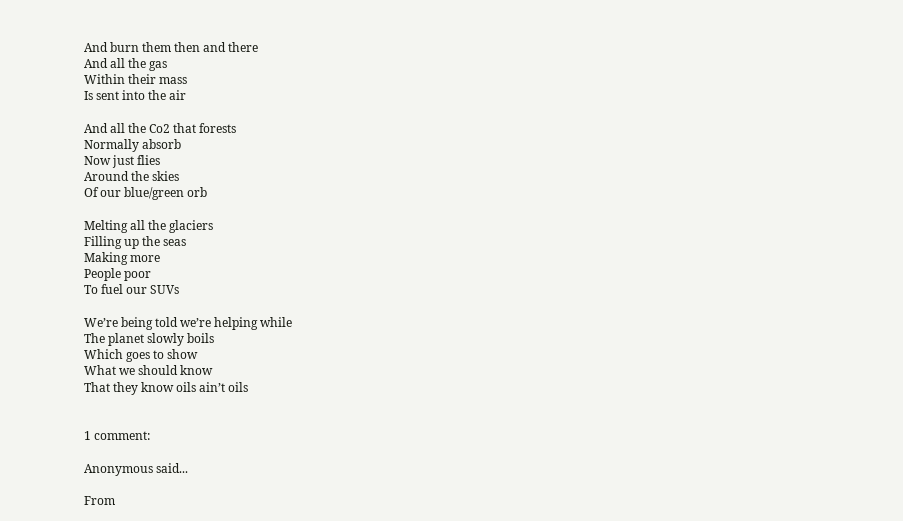And burn them then and there
And all the gas
Within their mass
Is sent into the air

And all the Co2 that forests
Normally absorb
Now just flies
Around the skies
Of our blue/green orb

Melting all the glaciers
Filling up the seas
Making more
People poor
To fuel our SUVs

We’re being told we’re helping while
The planet slowly boils
Which goes to show
What we should know
That they know oils ain’t oils


1 comment:

Anonymous said...

From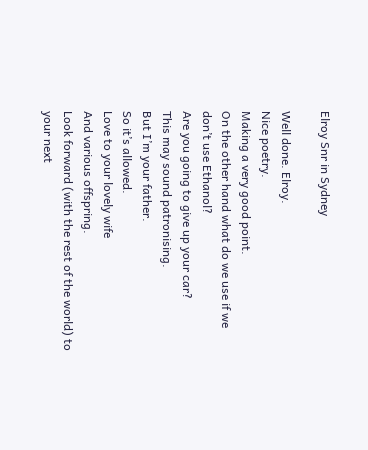Elroy Snr in Sydney

Well done. Elroy.
Nice poetry.
Making a very good point.
On the other hand what do we use if we don’t use Ethanol?
Are you going to give up your car?
This may sound patronising.
But I’m your father.
So it’s allowed.
Love to your lovely wife
And various offspring.
Look forward (with the rest of the world) to your next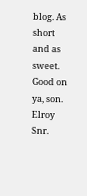blog. As short and as sweet.
Good on ya, son.
Elroy Snr.